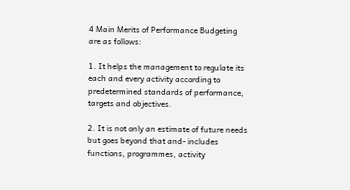4 Main Merits of Performance Budgeting are as follows:

1. It helps the management to regulate its each and every activity according to predetermined standards of performance, targets and objectives.

2. It is not only an estimate of future needs but goes beyond that and- includes functions, programmes, activity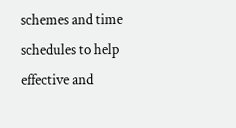schemes and time schedules to help effective and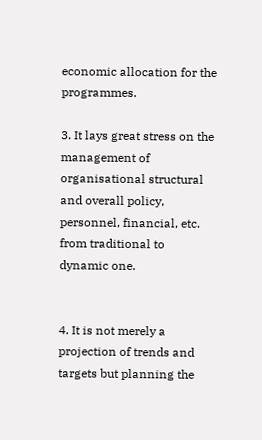economic allocation for the programmes.

3. It lays great stress on the management of organisational structural and overall policy, personnel, financial, etc. from traditional to dynamic one.


4. It is not merely a projection of trends and targets but planning the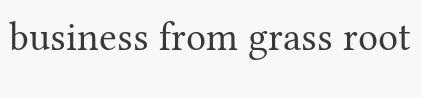business from grass root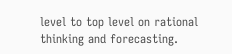level to top level on rational thinking and forecasting.